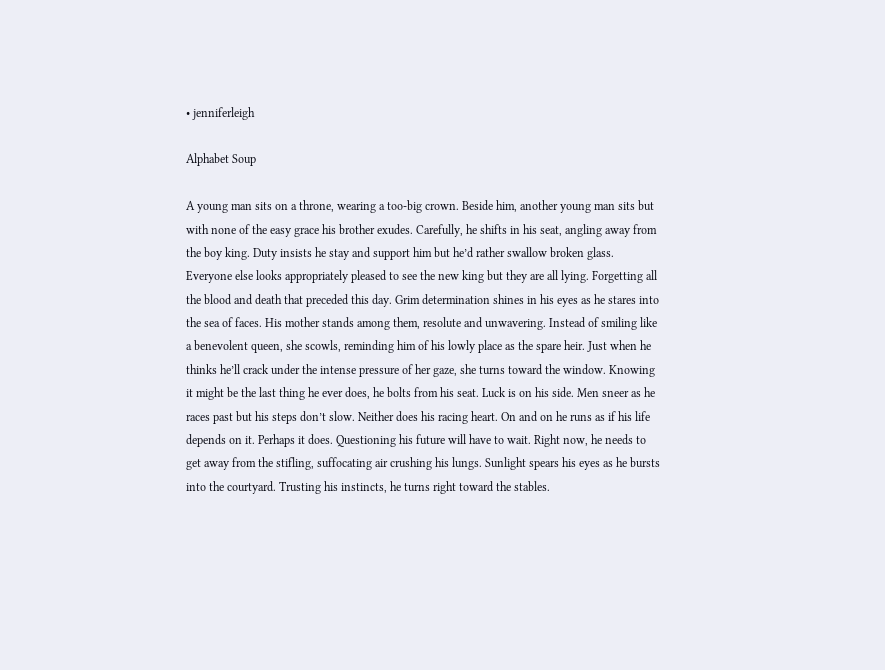• jenniferleigh

Alphabet Soup

A young man sits on a throne, wearing a too-big crown. Beside him, another young man sits but with none of the easy grace his brother exudes. Carefully, he shifts in his seat, angling away from the boy king. Duty insists he stay and support him but he’d rather swallow broken glass. Everyone else looks appropriately pleased to see the new king but they are all lying. Forgetting all the blood and death that preceded this day. Grim determination shines in his eyes as he stares into the sea of faces. His mother stands among them, resolute and unwavering. Instead of smiling like a benevolent queen, she scowls, reminding him of his lowly place as the spare heir. Just when he thinks he’ll crack under the intense pressure of her gaze, she turns toward the window. Knowing it might be the last thing he ever does, he bolts from his seat. Luck is on his side. Men sneer as he races past but his steps don’t slow. Neither does his racing heart. On and on he runs as if his life depends on it. Perhaps it does. Questioning his future will have to wait. Right now, he needs to get away from the stifling, suffocating air crushing his lungs. Sunlight spears his eyes as he bursts into the courtyard. Trusting his instincts, he turns right toward the stables.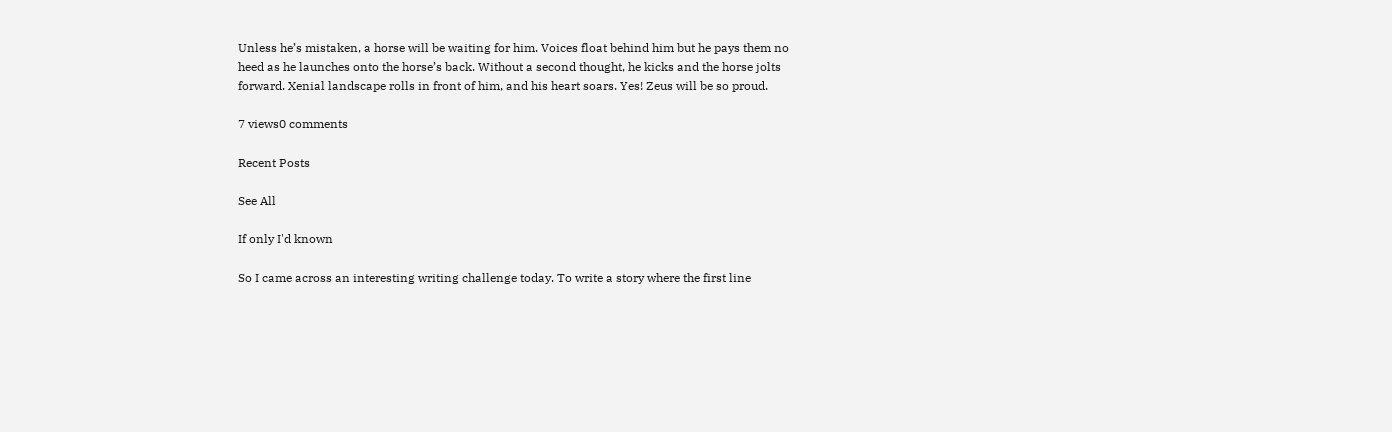Unless he’s mistaken, a horse will be waiting for him. Voices float behind him but he pays them no heed as he launches onto the horse’s back. Without a second thought, he kicks and the horse jolts forward. Xenial landscape rolls in front of him, and his heart soars. Yes! Zeus will be so proud.

7 views0 comments

Recent Posts

See All

If only I'd known

So I came across an interesting writing challenge today. To write a story where the first line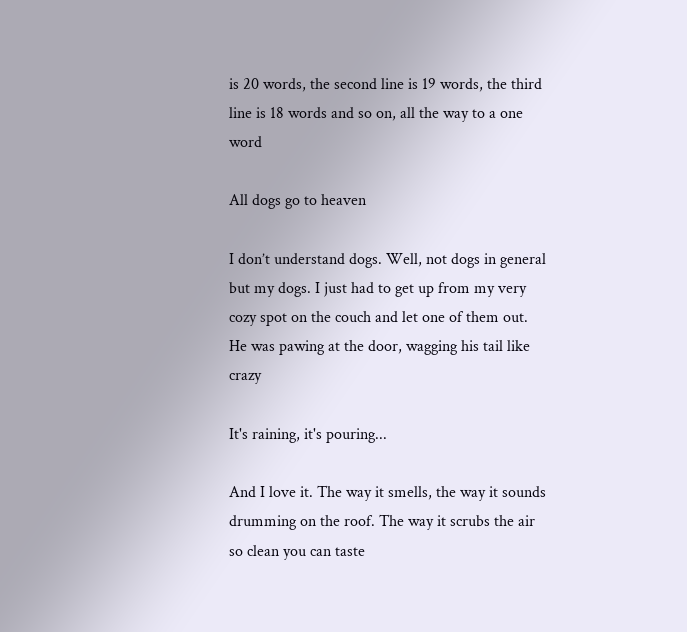is 20 words, the second line is 19 words, the third line is 18 words and so on, all the way to a one word

All dogs go to heaven

I don’t understand dogs. Well, not dogs in general but my dogs. I just had to get up from my very cozy spot on the couch and let one of them out. He was pawing at the door, wagging his tail like crazy

It's raining, it's pouring...

And I love it. The way it smells, the way it sounds drumming on the roof. The way it scrubs the air so clean you can taste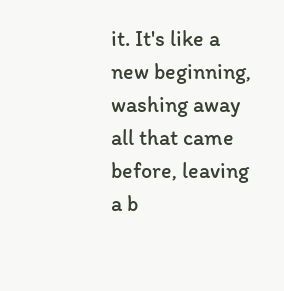it. It's like a new beginning, washing away all that came before, leaving a b